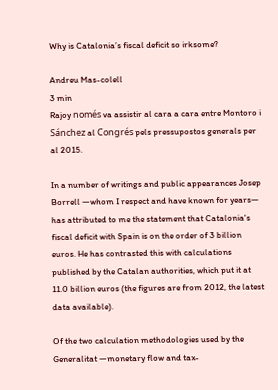Why is Catalonia’s fiscal deficit so irksome?

Andreu Mas-colell
3 min
Rajoy només va assistir al cara a cara entre Montoro i Sánchez al Congrés pels pressupostos generals per al 2015.

In a number of writings and public appearances Josep Borrell —whom I respect and have known for years— has attributed to me the statement that Catalonia's fiscal deficit with Spain is on the order of 3 billion euros. He has contrasted this with calculations published by the Catalan authorities, which put it at 11.0 billion euros (the figures are from 2012, the latest data available).

Of the two calculation methodologies used by the Generalitat —monetary flow and tax-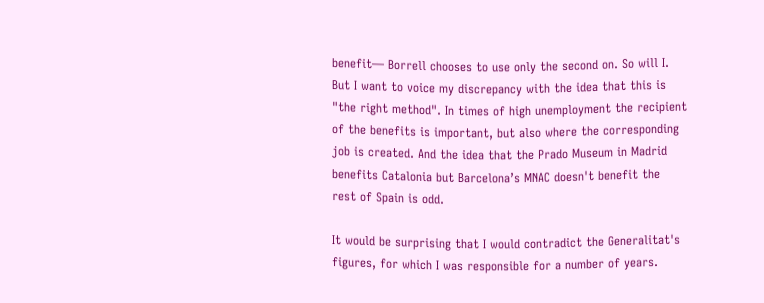benefit— Borrell chooses to use only the second on. So will I. But I want to voice my discrepancy with the idea that this is "the right method". In times of high unemployment the recipient of the benefits is important, but also where the corresponding job is created. And the idea that the Prado Museum in Madrid benefits Catalonia but Barcelona’s MNAC doesn't benefit the rest of Spain is odd.

It would be surprising that I would contradict the Generalitat's figures, for which I was responsible for a number of years.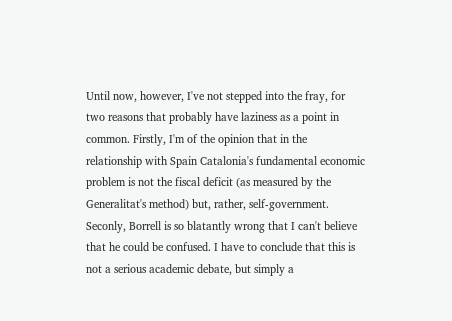Until now, however, I've not stepped into the fray, for two reasons that probably have laziness as a point in common. Firstly, I'm of the opinion that in the relationship with Spain Catalonia's fundamental economic problem is not the fiscal deficit (as measured by the Generalitat's method) but, rather, self-government. Seconly, Borrell is so blatantly wrong that I can't believe that he could be confused. I have to conclude that this is not a serious academic debate, but simply a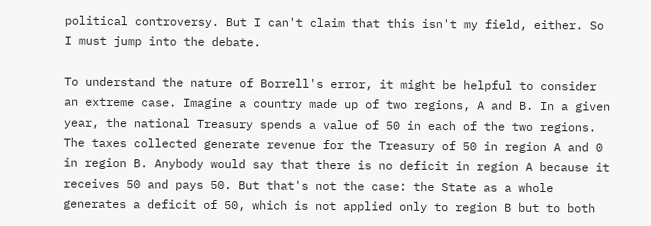political controversy. But I can't claim that this isn't my field, either. So I must jump into the debate.

To understand the nature of Borrell's error, it might be helpful to consider an extreme case. Imagine a country made up of two regions, A and B. In a given year, the national Treasury spends a value of 50 in each of the two regions. The taxes collected generate revenue for the Treasury of 50 in region A and 0 in region B. Anybody would say that there is no deficit in region A because it receives 50 and pays 50. But that's not the case: the State as a whole generates a deficit of 50, which is not applied only to region B but to both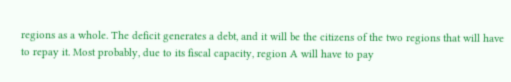regions as a whole. The deficit generates a debt, and it will be the citizens of the two regions that will have to repay it. Most probably, due to its fiscal capacity, region A will have to pay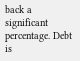back a significant percentage. Debt is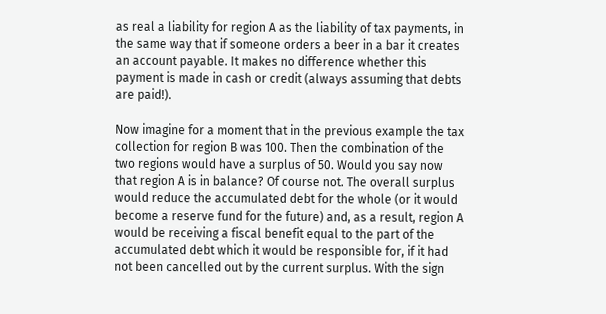as real a liability for region A as the liability of tax payments, in the same way that if someone orders a beer in a bar it creates an account payable. It makes no difference whether this payment is made in cash or credit (always assuming that debts are paid!).

Now imagine for a moment that in the previous example the tax collection for region B was 100. Then the combination of the two regions would have a surplus of 50. Would you say now that region A is in balance? Of course not. The overall surplus would reduce the accumulated debt for the whole (or it would become a reserve fund for the future) and, as a result, region A would be receiving a fiscal benefit equal to the part of the accumulated debt which it would be responsible for, if it had not been cancelled out by the current surplus. With the sign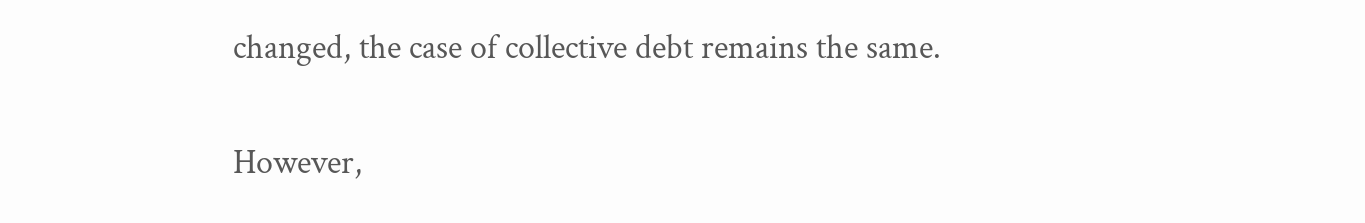changed, the case of collective debt remains the same.

However,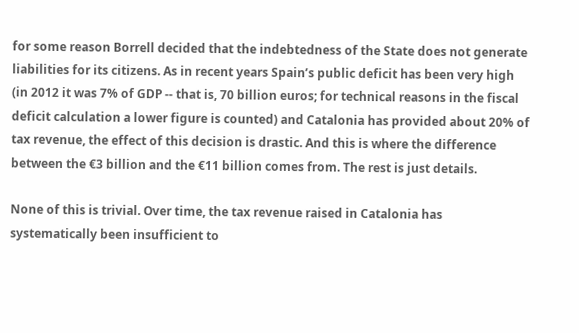for some reason Borrell decided that the indebtedness of the State does not generate liabilities for its citizens. As in recent years Spain’s public deficit has been very high (in 2012 it was 7% of GDP -- that is, 70 billion euros; for technical reasons in the fiscal deficit calculation a lower figure is counted) and Catalonia has provided about 20% of tax revenue, the effect of this decision is drastic. And this is where the difference between the €3 billion and the €11 billion comes from. The rest is just details.

None of this is trivial. Over time, the tax revenue raised in Catalonia has systematically been insufficient to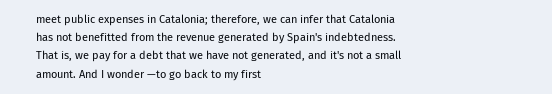meet public expenses in Catalonia; therefore, we can infer that Catalonia has not benefitted from the revenue generated by Spain's indebtedness. That is, we pay for a debt that we have not generated, and it's not a small amount. And I wonder —to go back to my first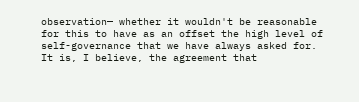observation— whether it wouldn't be reasonable for this to have as an offset the high level of self-governance that we have always asked for. It is, I believe, the agreement that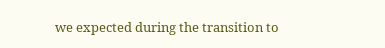we expected during the transition to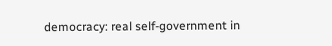democracy: real self-government in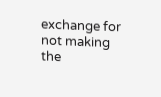exchange for not making the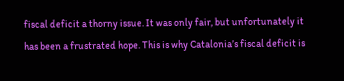fiscal deficit a thorny issue. It was only fair, but unfortunately it has been a frustrated hope. This is why Catalonia’s fiscal deficit is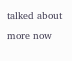talked about more now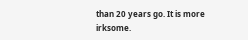than 20 years go. It is more irksome.